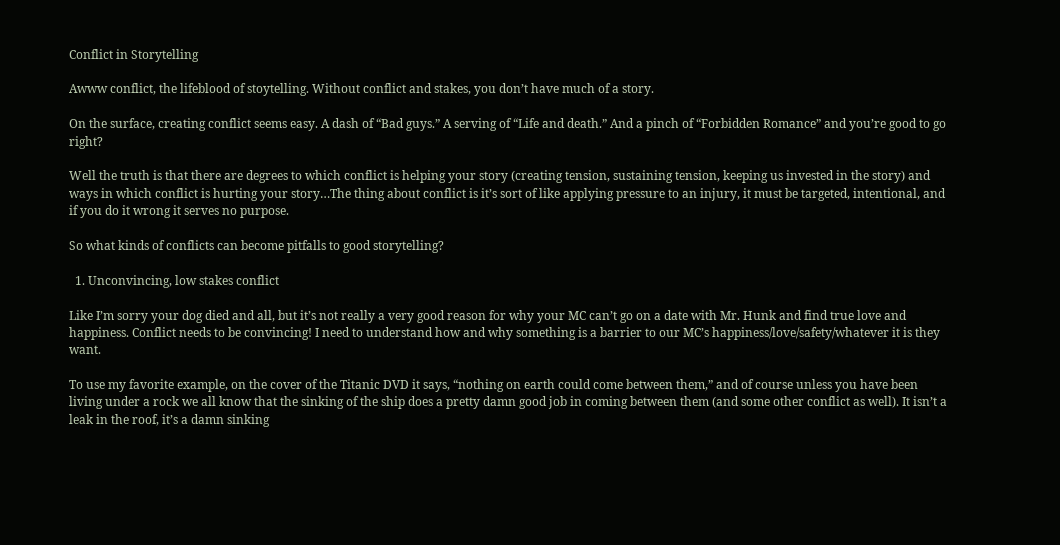Conflict in Storytelling

Awww conflict, the lifeblood of stoytelling. Without conflict and stakes, you don’t have much of a story.

On the surface, creating conflict seems easy. A dash of “Bad guys.” A serving of “Life and death.” And a pinch of “Forbidden Romance” and you’re good to go right?

Well the truth is that there are degrees to which conflict is helping your story (creating tension, sustaining tension, keeping us invested in the story) and ways in which conflict is hurting your story…The thing about conflict is it’s sort of like applying pressure to an injury, it must be targeted, intentional, and if you do it wrong it serves no purpose.

So what kinds of conflicts can become pitfalls to good storytelling?

  1. Unconvincing, low stakes conflict

Like I’m sorry your dog died and all, but it’s not really a very good reason for why your MC can’t go on a date with Mr. Hunk and find true love and happiness. Conflict needs to be convincing! I need to understand how and why something is a barrier to our MC’s happiness/love/safety/whatever it is they want.

To use my favorite example, on the cover of the Titanic DVD it says, “nothing on earth could come between them,” and of course unless you have been living under a rock we all know that the sinking of the ship does a pretty damn good job in coming between them (and some other conflict as well). It isn’t a leak in the roof, it’s a damn sinking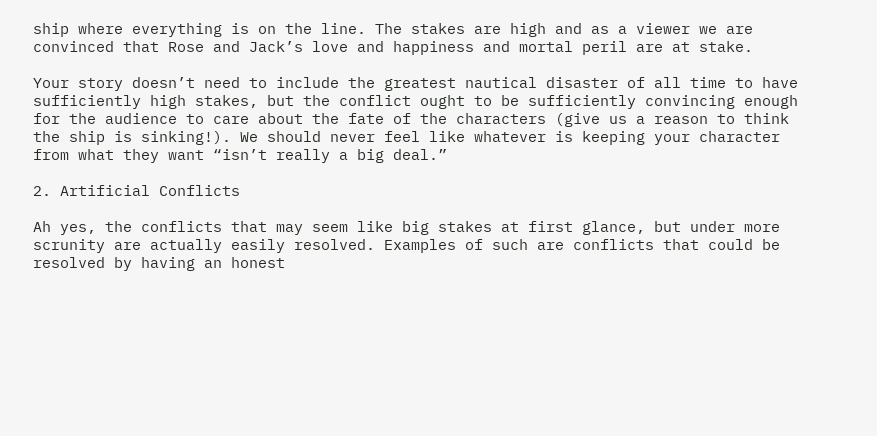ship where everything is on the line. The stakes are high and as a viewer we are convinced that Rose and Jack’s love and happiness and mortal peril are at stake.

Your story doesn’t need to include the greatest nautical disaster of all time to have sufficiently high stakes, but the conflict ought to be sufficiently convincing enough for the audience to care about the fate of the characters (give us a reason to think the ship is sinking!). We should never feel like whatever is keeping your character from what they want “isn’t really a big deal.”

2. Artificial Conflicts

Ah yes, the conflicts that may seem like big stakes at first glance, but under more scrunity are actually easily resolved. Examples of such are conflicts that could be resolved by having an honest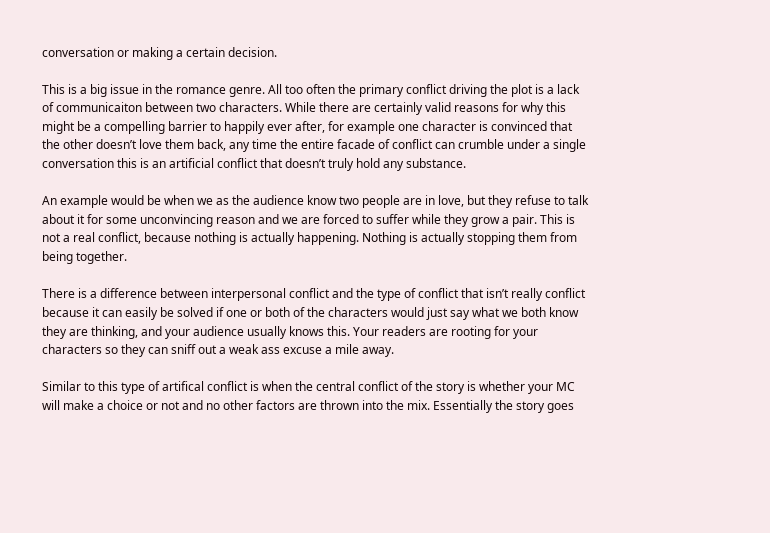conversation or making a certain decision.

This is a big issue in the romance genre. All too often the primary conflict driving the plot is a lack of communicaiton between two characters. While there are certainly valid reasons for why this might be a compelling barrier to happily ever after, for example one character is convinced that the other doesn’t love them back, any time the entire facade of conflict can crumble under a single conversation this is an artificial conflict that doesn’t truly hold any substance.

An example would be when we as the audience know two people are in love, but they refuse to talk about it for some unconvincing reason and we are forced to suffer while they grow a pair. This is not a real conflict, because nothing is actually happening. Nothing is actually stopping them from being together.

There is a difference between interpersonal conflict and the type of conflict that isn’t really conflict because it can easily be solved if one or both of the characters would just say what we both know they are thinking, and your audience usually knows this. Your readers are rooting for your characters so they can sniff out a weak ass excuse a mile away.

Similar to this type of artifical conflict is when the central conflict of the story is whether your MC will make a choice or not and no other factors are thrown into the mix. Essentially the story goes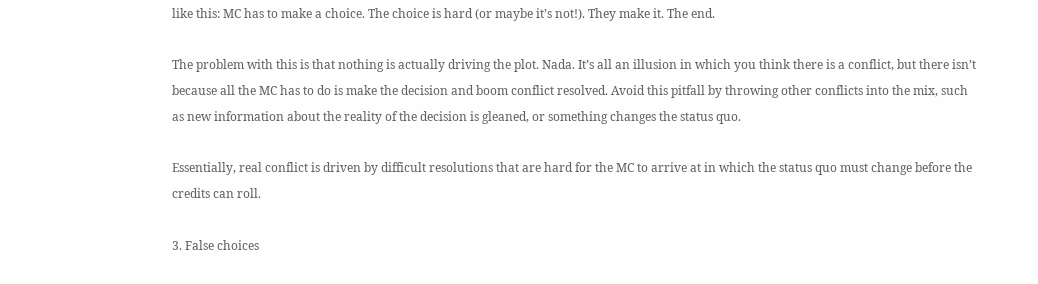like this: MC has to make a choice. The choice is hard (or maybe it’s not!). They make it. The end.

The problem with this is that nothing is actually driving the plot. Nada. It’s all an illusion in which you think there is a conflict, but there isn’t because all the MC has to do is make the decision and boom conflict resolved. Avoid this pitfall by throwing other conflicts into the mix, such as new information about the reality of the decision is gleaned, or something changes the status quo.

Essentially, real conflict is driven by difficult resolutions that are hard for the MC to arrive at in which the status quo must change before the credits can roll.

3. False choices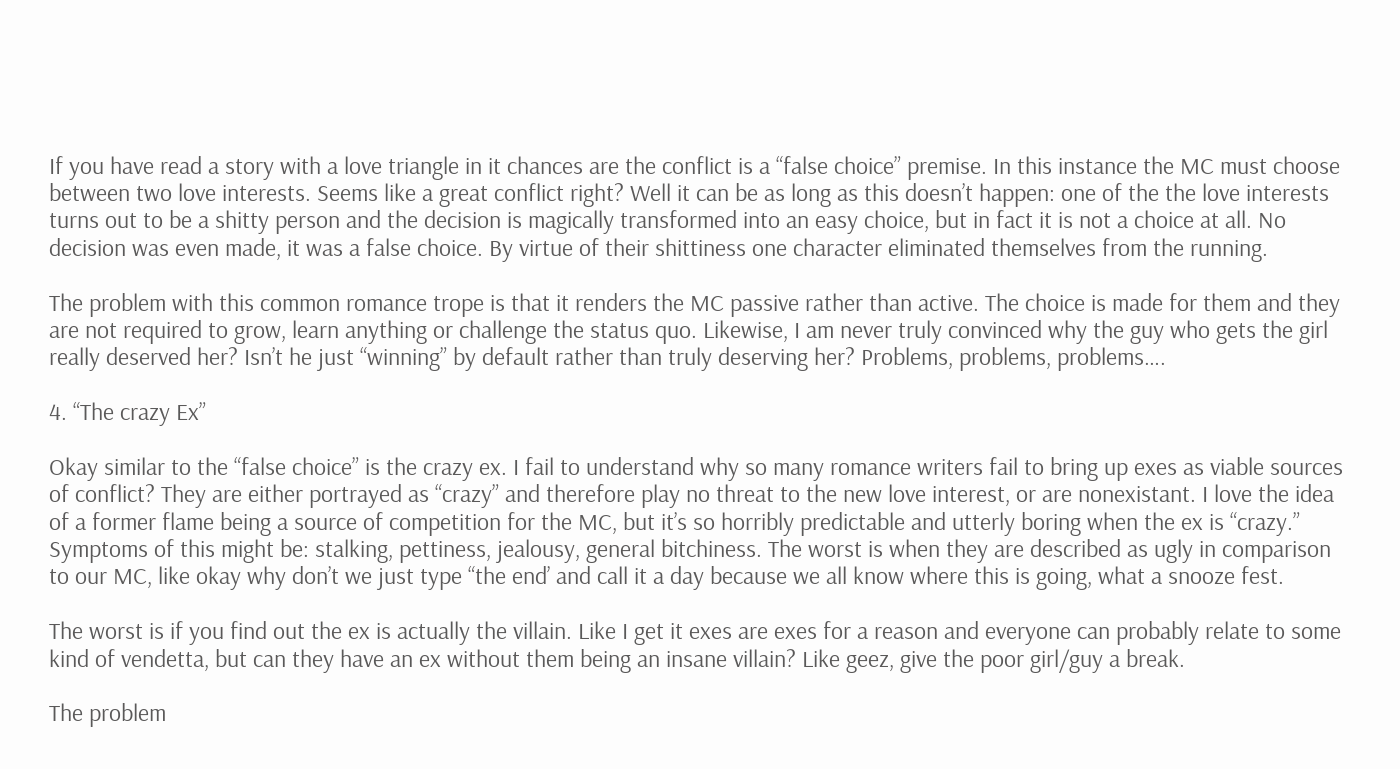If you have read a story with a love triangle in it chances are the conflict is a “false choice” premise. In this instance the MC must choose between two love interests. Seems like a great conflict right? Well it can be as long as this doesn’t happen: one of the the love interests turns out to be a shitty person and the decision is magically transformed into an easy choice, but in fact it is not a choice at all. No decision was even made, it was a false choice. By virtue of their shittiness one character eliminated themselves from the running.

The problem with this common romance trope is that it renders the MC passive rather than active. The choice is made for them and they are not required to grow, learn anything or challenge the status quo. Likewise, I am never truly convinced why the guy who gets the girl really deserved her? Isn’t he just “winning” by default rather than truly deserving her? Problems, problems, problems….

4. “The crazy Ex”

Okay similar to the “false choice” is the crazy ex. I fail to understand why so many romance writers fail to bring up exes as viable sources of conflict? They are either portrayed as “crazy” and therefore play no threat to the new love interest, or are nonexistant. I love the idea of a former flame being a source of competition for the MC, but it’s so horribly predictable and utterly boring when the ex is “crazy.” Symptoms of this might be: stalking, pettiness, jealousy, general bitchiness. The worst is when they are described as ugly in comparison to our MC, like okay why don’t we just type “the end’ and call it a day because we all know where this is going, what a snooze fest.

The worst is if you find out the ex is actually the villain. Like I get it exes are exes for a reason and everyone can probably relate to some kind of vendetta, but can they have an ex without them being an insane villain? Like geez, give the poor girl/guy a break.

The problem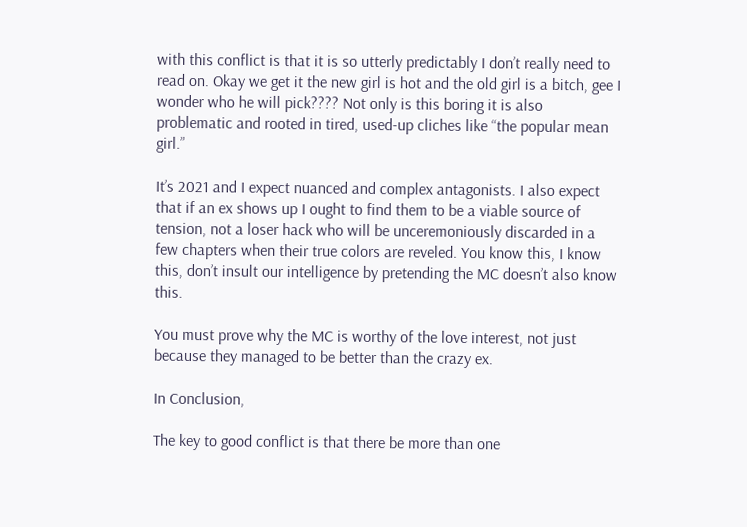with this conflict is that it is so utterly predictably I don’t really need to read on. Okay we get it the new girl is hot and the old girl is a bitch, gee I wonder who he will pick???? Not only is this boring it is also problematic and rooted in tired, used-up cliches like “the popular mean girl.”

It’s 2021 and I expect nuanced and complex antagonists. I also expect that if an ex shows up I ought to find them to be a viable source of tension, not a loser hack who will be unceremoniously discarded in a few chapters when their true colors are reveled. You know this, I know this, don’t insult our intelligence by pretending the MC doesn’t also know this.

You must prove why the MC is worthy of the love interest, not just because they managed to be better than the crazy ex.

In Conclusion,

The key to good conflict is that there be more than one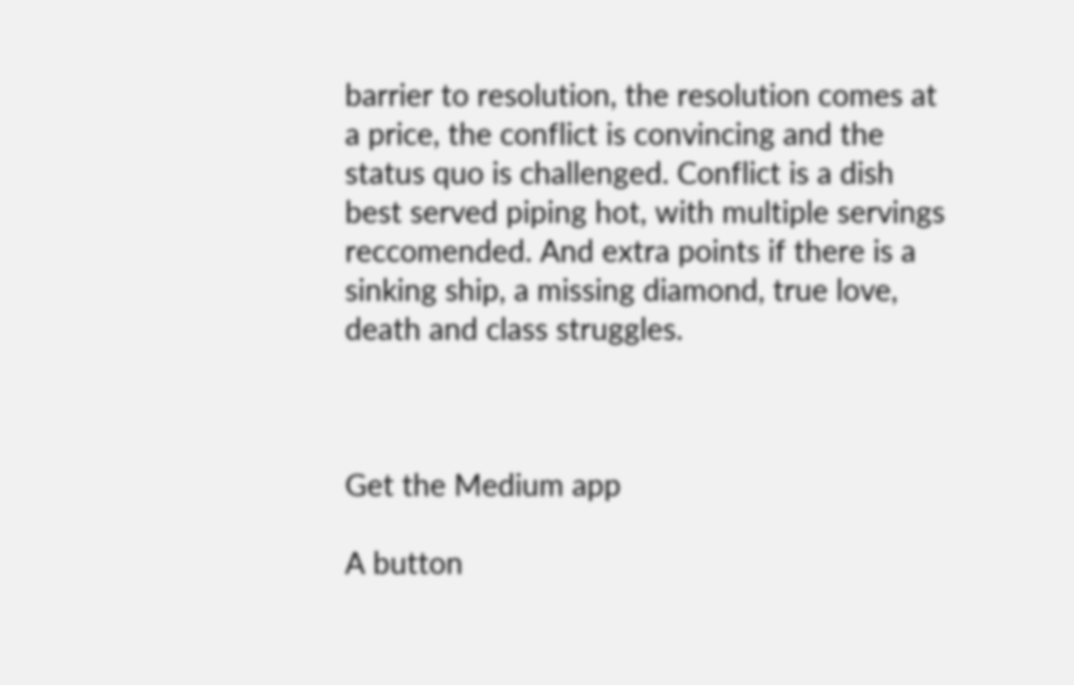barrier to resolution, the resolution comes at a price, the conflict is convincing and the status quo is challenged. Conflict is a dish best served piping hot, with multiple servings reccomended. And extra points if there is a sinking ship, a missing diamond, true love, death and class struggles.



Get the Medium app

A button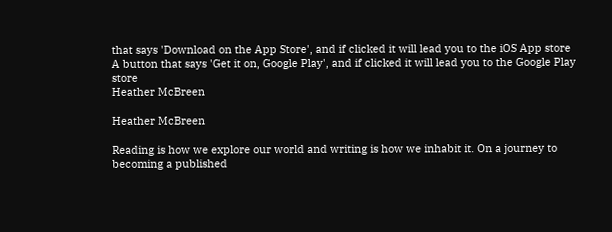that says 'Download on the App Store', and if clicked it will lead you to the iOS App store
A button that says 'Get it on, Google Play', and if clicked it will lead you to the Google Play store
Heather McBreen

Heather McBreen

Reading is how we explore our world and writing is how we inhabit it. On a journey to becoming a published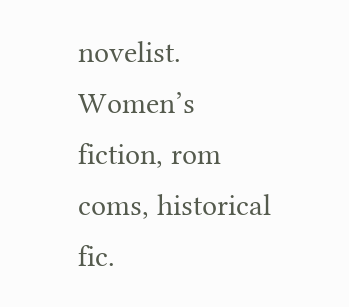novelist. Women’s fiction, rom coms, historical fic.